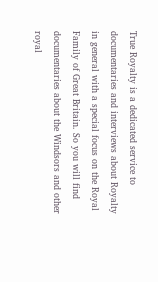True Royalty is a dedicated service to documentaries and interviews about Royalty in general with a special focus on the Royal Family of Great Britain. So you will find documentaries about the Windsors and other royal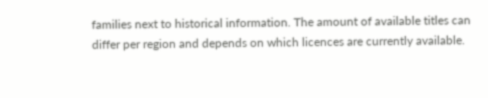families next to historical information. The amount of available titles can differ per region and depends on which licences are currently available.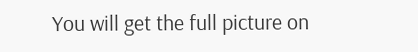You will get the full picture on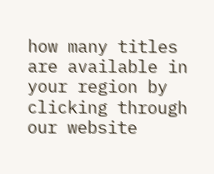how many titles are available in your region by clicking through our website